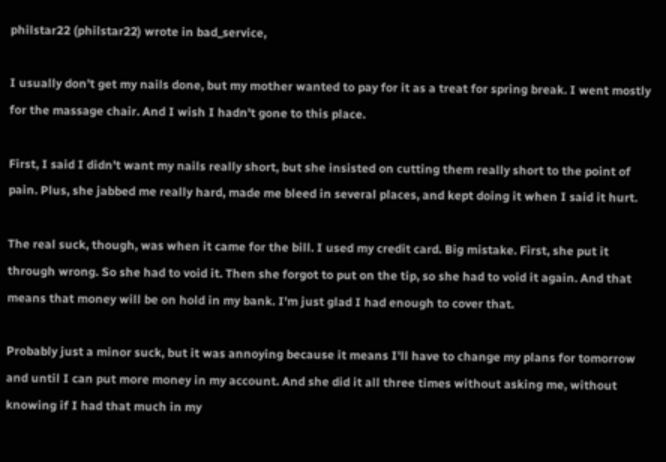philstar22 (philstar22) wrote in bad_service,

I usually don't get my nails done, but my mother wanted to pay for it as a treat for spring break. I went mostly for the massage chair. And I wish I hadn't gone to this place.

First, I said I didn't want my nails really short, but she insisted on cutting them really short to the point of pain. Plus, she jabbed me really hard, made me bleed in several places, and kept doing it when I said it hurt.

The real suck, though, was when it came for the bill. I used my credit card. Big mistake. First, she put it through wrong. So she had to void it. Then she forgot to put on the tip, so she had to void it again. And that means that money will be on hold in my bank. I'm just glad I had enough to cover that.

Probably just a minor suck, but it was annoying because it means I'll have to change my plans for tomorrow and until I can put more money in my account. And she did it all three times without asking me, without knowing if I had that much in my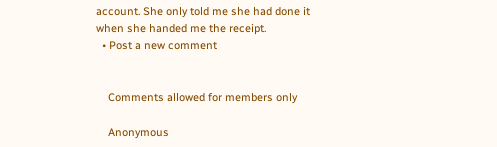account. She only told me she had done it when she handed me the receipt.
  • Post a new comment


    Comments allowed for members only

    Anonymous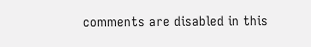comments are disabled in this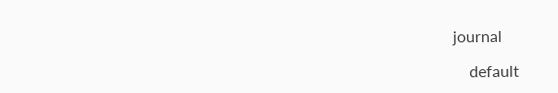journal

    default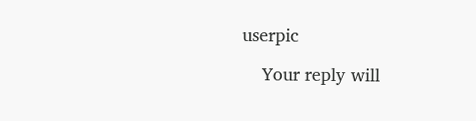userpic

    Your reply will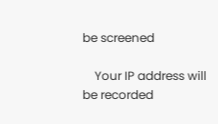be screened

    Your IP address will be recorded